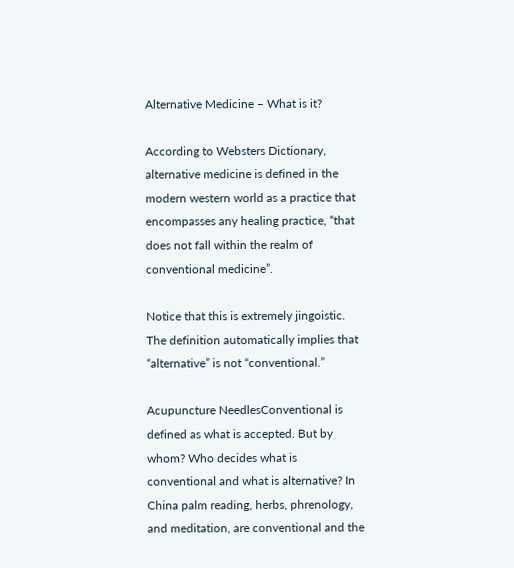Alternative Medicine – What is it?

According to Websters Dictionary, alternative medicine is defined in the modern western world as a practice that encompasses any healing practice, “that does not fall within the realm of conventional medicine”.

Notice that this is extremely jingoistic. The definition automatically implies that “alternative” is not “conventional.”

Acupuncture NeedlesConventional is defined as what is accepted. But by whom? Who decides what is conventional and what is alternative? In China palm reading, herbs, phrenology, and meditation, are conventional and the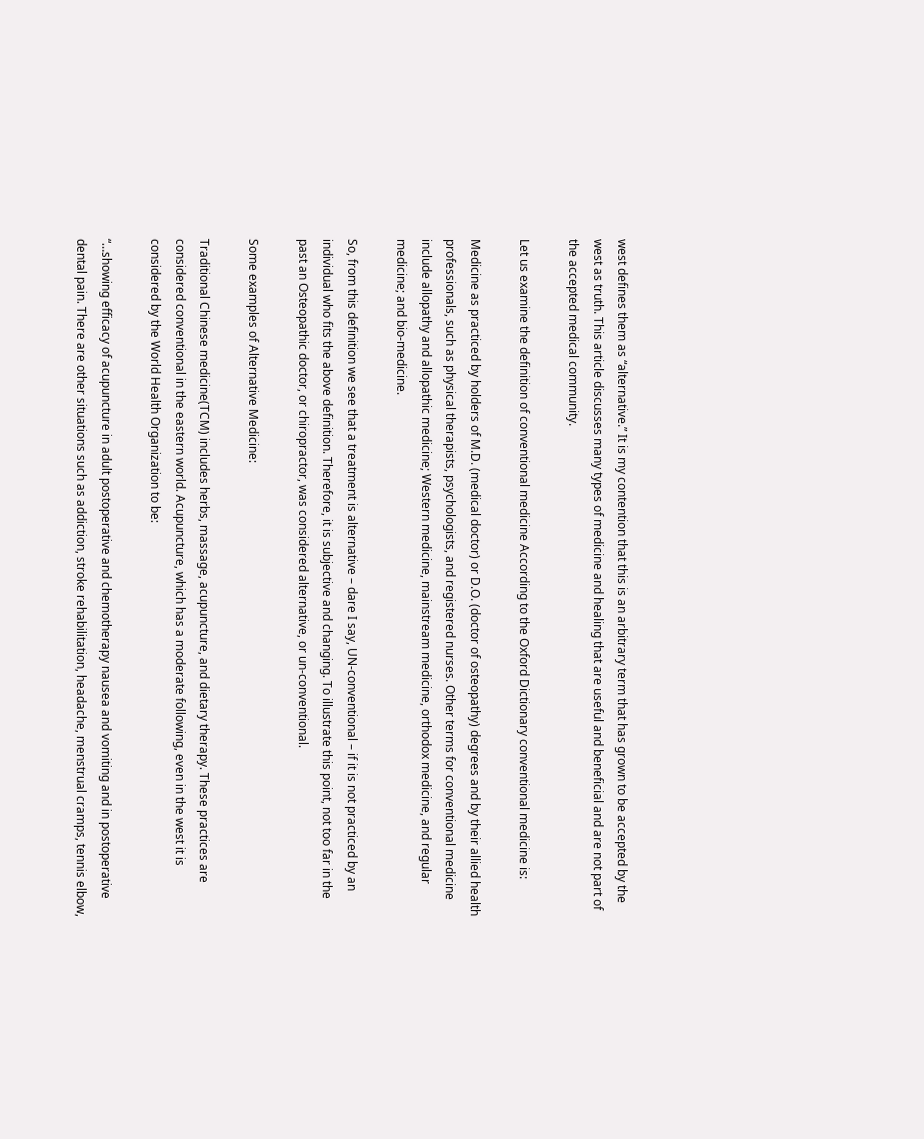west defines them as “alternative.” It is my contention that this is an arbitrary term that has grown to be accepted by the west as truth. This article discusses many types of medicine and healing that are useful and beneficial and are not part of the accepted medical community.

Let us examine the definition of conventional medicine According to the Oxford Dictionary conventional medicine is:

Medicine as practiced by holders of M.D. (medical doctor) or D.O. (doctor of osteopathy) degrees and by their allied health professionals, such as physical therapists, psychologists, and registered nurses. Other terms for conventional medicine include allopathy and allopathic medicine; Western medicine, mainstream medicine, orthodox medicine, and regular medicine; and bio-medicine.

So, from this definition we see that a treatment is alternative – dare I say, UN-conventional – if it is not practiced by an individual who fits the above definition. Therefore, it is subjective and changing. To illustrate this point, not too far in the past an Osteopathic doctor, or chiropractor, was considered alternative, or un-conventional.

Some examples of Alternative Medicine:

Traditional Chinese medicine(TCM) includes herbs, massage, acupuncture, and dietary therapy. These practices are considered conventional in the eastern world. Acupuncture, which has a moderate following, even in the west it is considered by the World Health Organization to be:

“…showing efficacy of acupuncture in adult postoperative and chemotherapy nausea and vomiting and in postoperative dental pain. There are other situations such as addiction, stroke rehabilitation, headache, menstrual cramps, tennis elbow,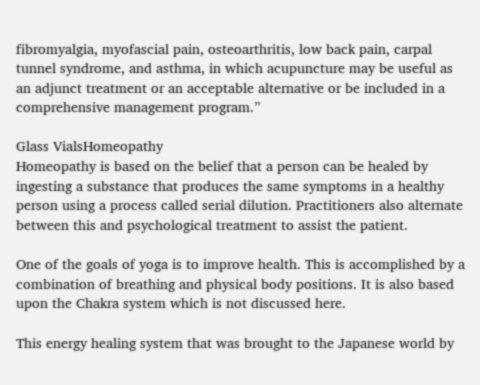fibromyalgia, myofascial pain, osteoarthritis, low back pain, carpal tunnel syndrome, and asthma, in which acupuncture may be useful as an adjunct treatment or an acceptable alternative or be included in a comprehensive management program.”

Glass VialsHomeopathy
Homeopathy is based on the belief that a person can be healed by ingesting a substance that produces the same symptoms in a healthy person using a process called serial dilution. Practitioners also alternate between this and psychological treatment to assist the patient.

One of the goals of yoga is to improve health. This is accomplished by a combination of breathing and physical body positions. It is also based upon the Chakra system which is not discussed here.

This energy healing system that was brought to the Japanese world by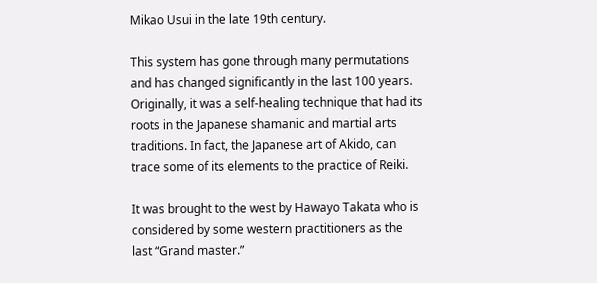Mikao Usui in the late 19th century.

This system has gone through many permutations and has changed significantly in the last 100 years. Originally, it was a self-healing technique that had its roots in the Japanese shamanic and martial arts traditions. In fact, the Japanese art of Akido, can trace some of its elements to the practice of Reiki.

It was brought to the west by Hawayo Takata who is considered by some western practitioners as the last “Grand master.”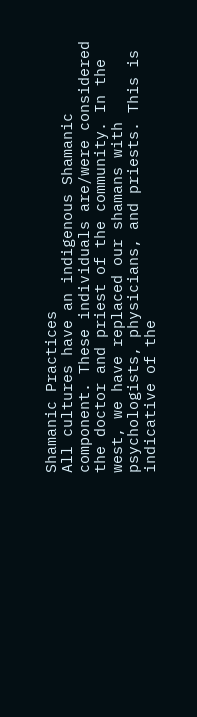Shamanic Practices
All cultures have an indigenous Shamanic component. These individuals are/were considered the doctor and priest of the community. In the west, we have replaced our shamans with psychologists, physicians, and priests. This is indicative of the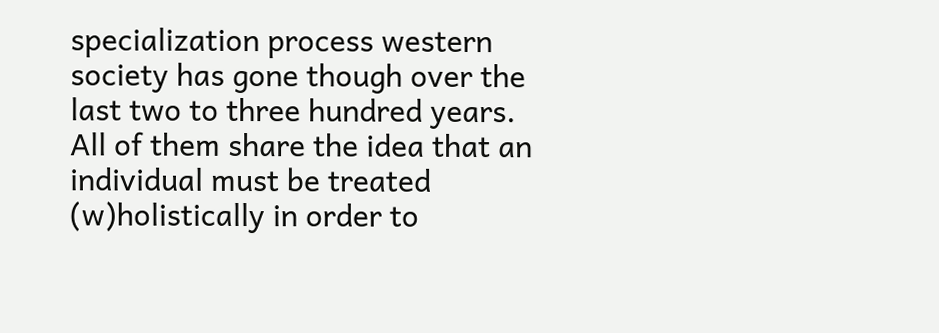specialization process western society has gone though over the last two to three hundred years. All of them share the idea that an individual must be treated (w)holistically in order to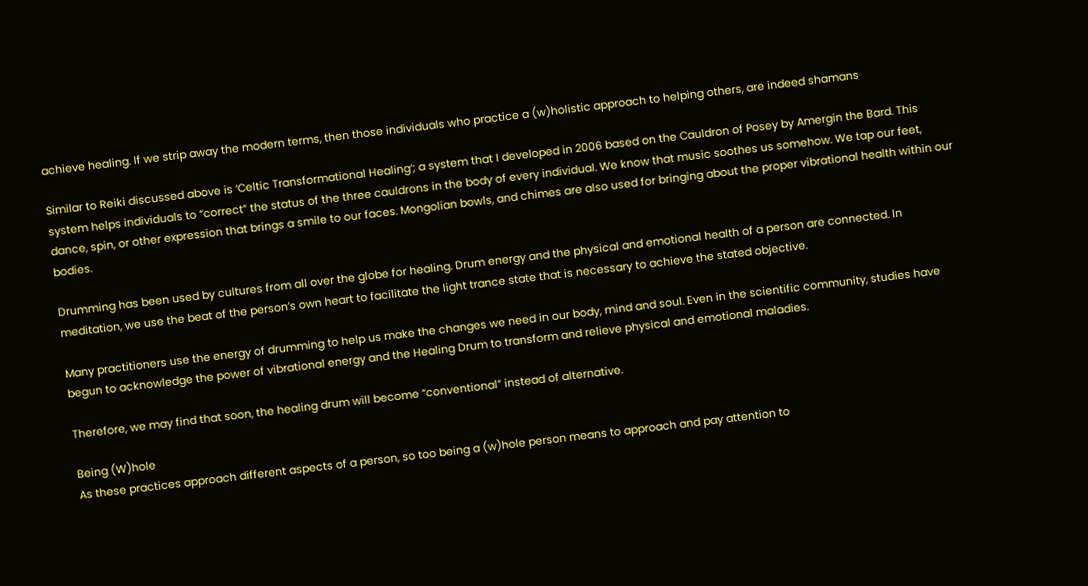achieve healing. If we strip away the modern terms, then those individuals who practice a (w)holistic approach to helping others, are indeed shamans

Similar to Reiki discussed above is ‘Celtic Transformational Healing‘; a system that I developed in 2006 based on the Cauldron of Posey by Amergin the Bard. This system helps individuals to “correct” the status of the three cauldrons in the body of every individual. We know that music soothes us somehow. We tap our feet, dance, spin, or other expression that brings a smile to our faces. Mongolian bowls, and chimes are also used for bringing about the proper vibrational health within our bodies.

Drumming has been used by cultures from all over the globe for healing. Drum energy and the physical and emotional health of a person are connected. In meditation, we use the beat of the person’s own heart to facilitate the light trance state that is necessary to achieve the stated objective.

Many practitioners use the energy of drumming to help us make the changes we need in our body, mind and soul. Even in the scientific community, studies have begun to acknowledge the power of vibrational energy and the Healing Drum to transform and relieve physical and emotional maladies.

Therefore, we may find that soon, the healing drum will become “conventional” instead of alternative.

Being (W)hole
As these practices approach different aspects of a person, so too being a (w)hole person means to approach and pay attention to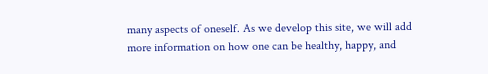many aspects of oneself. As we develop this site, we will add more information on how one can be healthy, happy, and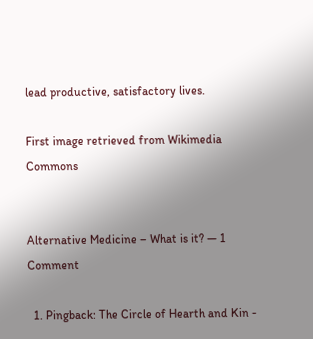lead productive, satisfactory lives.

First image retrieved from Wikimedia Commons


Alternative Medicine – What is it? — 1 Comment

  1. Pingback: The Circle of Hearth and Kin -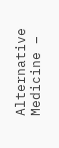Alternative Medicine –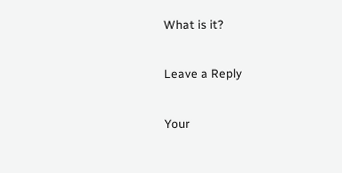What is it?

Leave a Reply

Your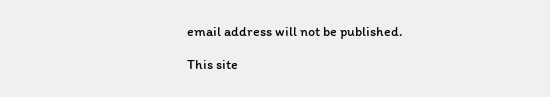email address will not be published.

This site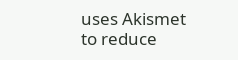uses Akismet to reduce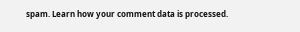spam. Learn how your comment data is processed.